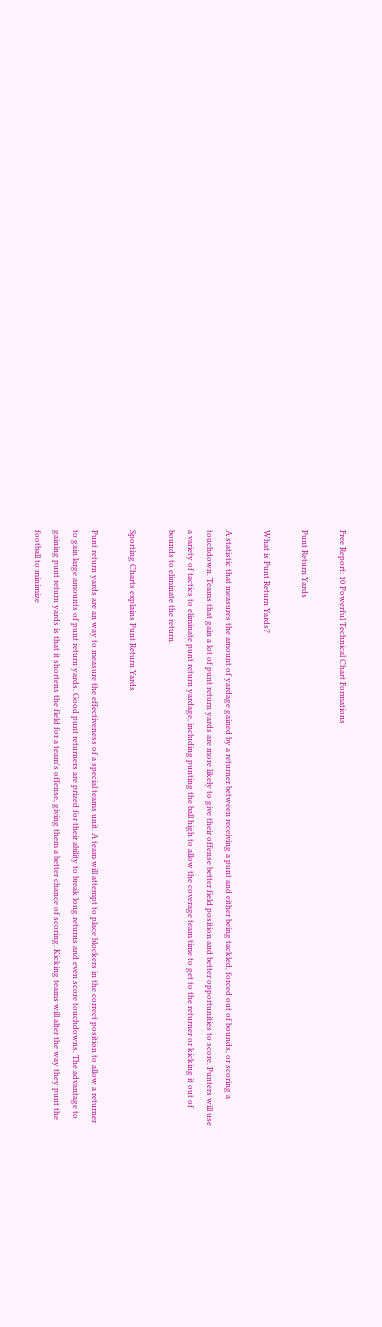Free Report: 10 Powerful Technical Chart Formations

Punt Return Yards

What is Punt Return Yards?

A statistic that measures the amount of yardage gained by a returner between receiving a punt and either being tackled, forced out of bounds, or scoring a touchdown. Teams that gain a lot of punt return yards are more likely to give their offense better field position and better opportunities to score. Punters will use a variety of tactics to eliminate punt return yardage, including punting the ball high to allow the coverage team time to get to the returner or kicking it out of bounds to eliminate the return.

Sporting Charts explains Punt Return Yards

Punt return yards are an way to measure the effectiveness of a special teams unit. A team will attempt to place blockers in the correct position to allow a returner to gain large amounts of punt return yards. Good punt returners are prized for their ability to break long returns and even score touchdowns. The advantage to gaining punt return yards is that it shortens the field for a team's offense, giving them a better chance of scoring. Kicking teams will alter the way they punt the football to minimize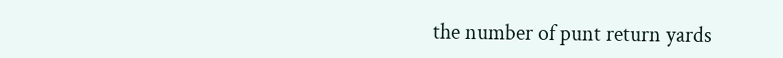the number of punt return yards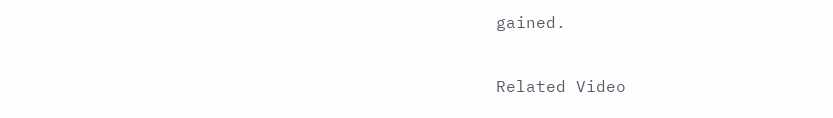gained.

Related Video